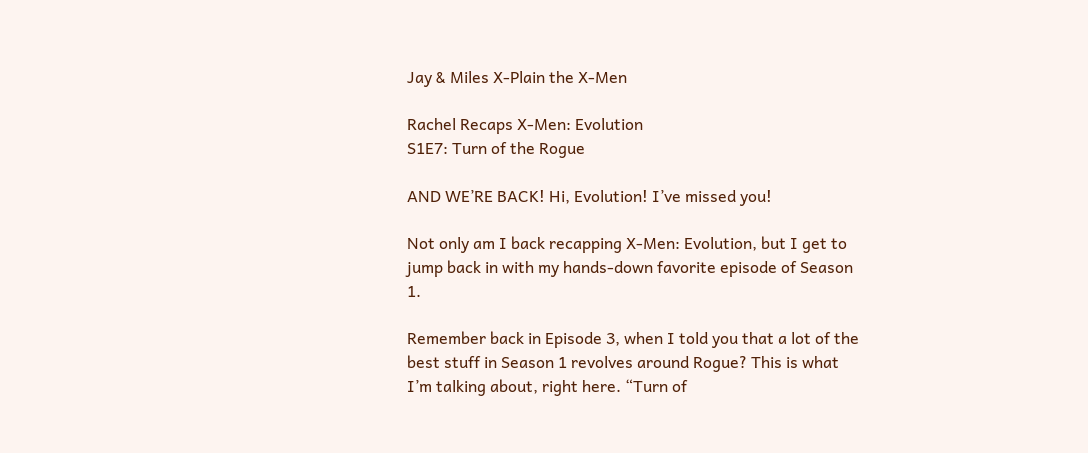Jay & Miles X-Plain the X-Men

Rachel Recaps X-Men: Evolution
S1E7: Turn of the Rogue

AND WE’RE BACK! Hi, Evolution! I’ve missed you!

Not only am I back recapping X-Men: Evolution, but I get to jump back in with my hands-down favorite episode of Season 1.

Remember back in Episode 3, when I told you that a lot of the best stuff in Season 1 revolves around Rogue? This is what I’m talking about, right here. “Turn of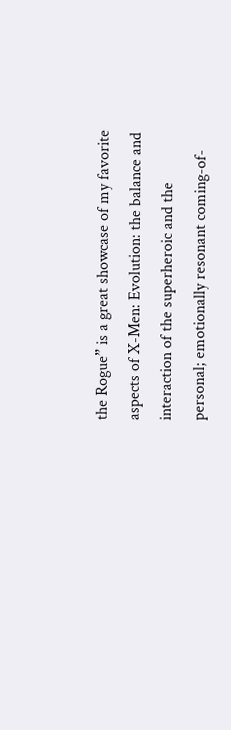the Rogue” is a great showcase of my favorite aspects of X-Men: Evolution: the balance and interaction of the superheroic and the personal; emotionally resonant coming-of-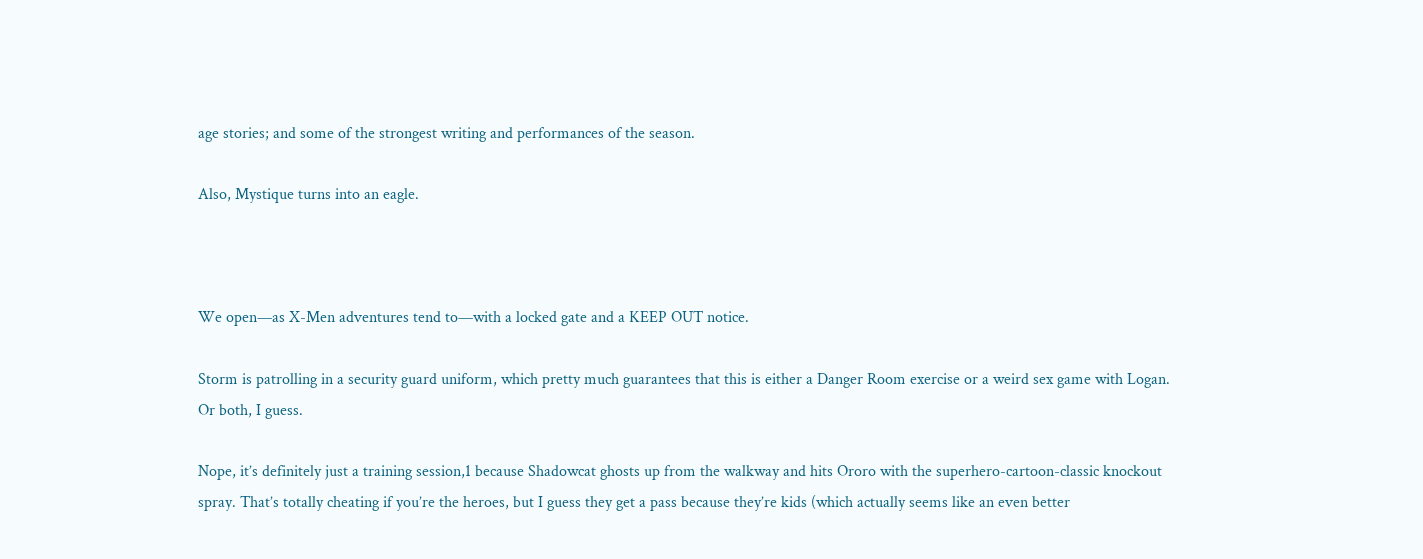age stories; and some of the strongest writing and performances of the season.

Also, Mystique turns into an eagle.



We open—as X-Men adventures tend to—with a locked gate and a KEEP OUT notice.

Storm is patrolling in a security guard uniform, which pretty much guarantees that this is either a Danger Room exercise or a weird sex game with Logan. Or both, I guess.

Nope, it’s definitely just a training session,1 because Shadowcat ghosts up from the walkway and hits Ororo with the superhero-cartoon-classic knockout spray. That’s totally cheating if you’re the heroes, but I guess they get a pass because they’re kids (which actually seems like an even better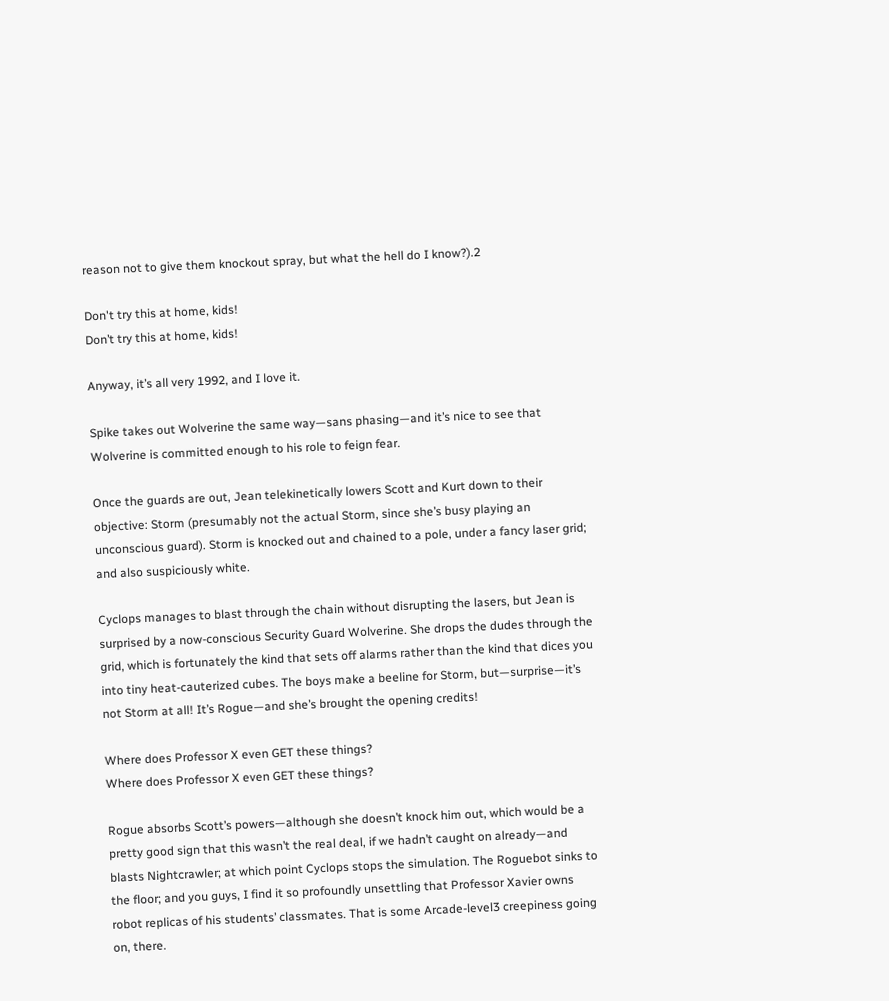reason not to give them knockout spray, but what the hell do I know?).2

Don't try this at home, kids!
Don’t try this at home, kids!

Anyway, it’s all very 1992, and I love it.

Spike takes out Wolverine the same way—sans phasing—and it’s nice to see that Wolverine is committed enough to his role to feign fear.

Once the guards are out, Jean telekinetically lowers Scott and Kurt down to their objective: Storm (presumably not the actual Storm, since she’s busy playing an unconscious guard). Storm is knocked out and chained to a pole, under a fancy laser grid; and also suspiciously white.

Cyclops manages to blast through the chain without disrupting the lasers, but Jean is surprised by a now-conscious Security Guard Wolverine. She drops the dudes through the grid, which is fortunately the kind that sets off alarms rather than the kind that dices you into tiny heat-cauterized cubes. The boys make a beeline for Storm, but—surprise—it’s not Storm at all! It’s Rogue—and she’s brought the opening credits!

Where does Professor X even GET these things?
Where does Professor X even GET these things?

Rogue absorbs Scott’s powers—although she doesn’t knock him out, which would be a pretty good sign that this wasn’t the real deal, if we hadn’t caught on already—and blasts Nightcrawler; at which point Cyclops stops the simulation. The Roguebot sinks to the floor; and you guys, I find it so profoundly unsettling that Professor Xavier owns robot replicas of his students’ classmates. That is some Arcade-level3 creepiness going on, there.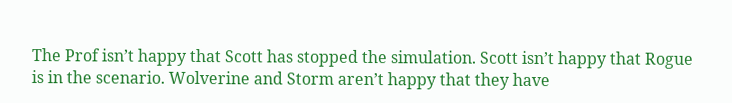The Prof isn’t happy that Scott has stopped the simulation. Scott isn’t happy that Rogue is in the scenario. Wolverine and Storm aren’t happy that they have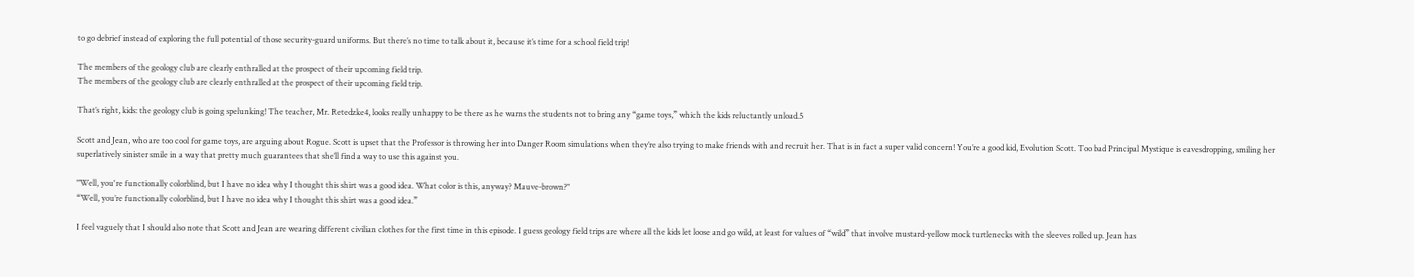to go debrief instead of exploring the full potential of those security-guard uniforms. But there’s no time to talk about it, because it’s time for a school field trip!

The members of the geology club are clearly enthralled at the prospect of their upcoming field trip.
The members of the geology club are clearly enthralled at the prospect of their upcoming field trip.

That’s right, kids: the geology club is going spelunking! The teacher, Mr. Retedzke4, looks really unhappy to be there as he warns the students not to bring any “game toys,” which the kids reluctantly unload.5

Scott and Jean, who are too cool for game toys, are arguing about Rogue. Scott is upset that the Professor is throwing her into Danger Room simulations when they’re also trying to make friends with and recruit her. That is in fact a super valid concern! You’re a good kid, Evolution Scott. Too bad Principal Mystique is eavesdropping, smiling her superlatively sinister smile in a way that pretty much guarantees that she’ll find a way to use this against you.

"Well, you're functionally colorblind, but I have no idea why I thought this shirt was a good idea. What color is this, anyway? Mauve-brown?"
“Well, you’re functionally colorblind, but I have no idea why I thought this shirt was a good idea.”

I feel vaguely that I should also note that Scott and Jean are wearing different civilian clothes for the first time in this episode. I guess geology field trips are where all the kids let loose and go wild, at least for values of “wild” that involve mustard-yellow mock turtlenecks with the sleeves rolled up. Jean has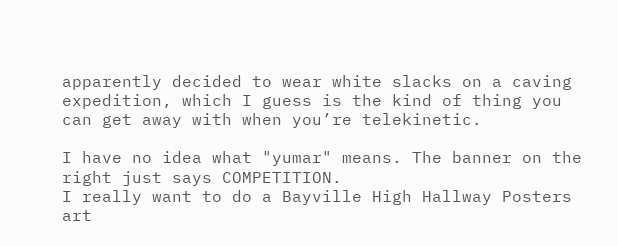apparently decided to wear white slacks on a caving expedition, which I guess is the kind of thing you can get away with when you’re telekinetic.

I have no idea what "yumar" means. The banner on the right just says COMPETITION.
I really want to do a Bayville High Hallway Posters art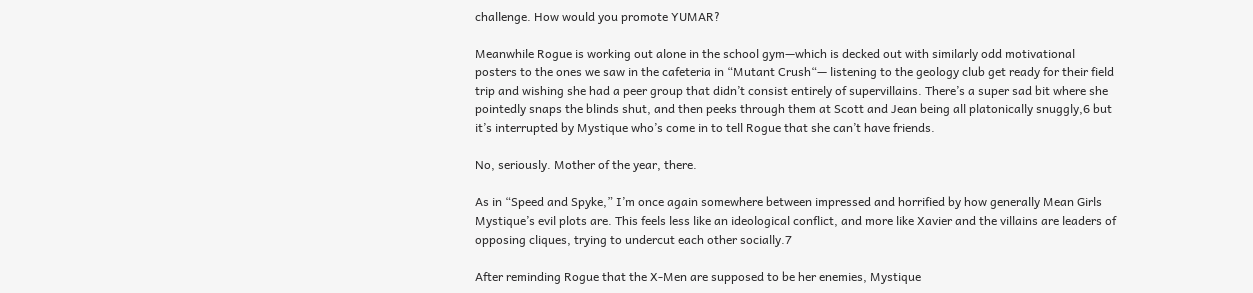challenge. How would you promote YUMAR?

Meanwhile Rogue is working out alone in the school gym—which is decked out with similarly odd motivational posters to the ones we saw in the cafeteria in “Mutant Crush“— listening to the geology club get ready for their field trip and wishing she had a peer group that didn’t consist entirely of supervillains. There’s a super sad bit where she pointedly snaps the blinds shut, and then peeks through them at Scott and Jean being all platonically snuggly,6 but it’s interrupted by Mystique who’s come in to tell Rogue that she can’t have friends.

No, seriously. Mother of the year, there.

As in “Speed and Spyke,” I’m once again somewhere between impressed and horrified by how generally Mean Girls Mystique’s evil plots are. This feels less like an ideological conflict, and more like Xavier and the villains are leaders of opposing cliques, trying to undercut each other socially.7

After reminding Rogue that the X-Men are supposed to be her enemies, Mystique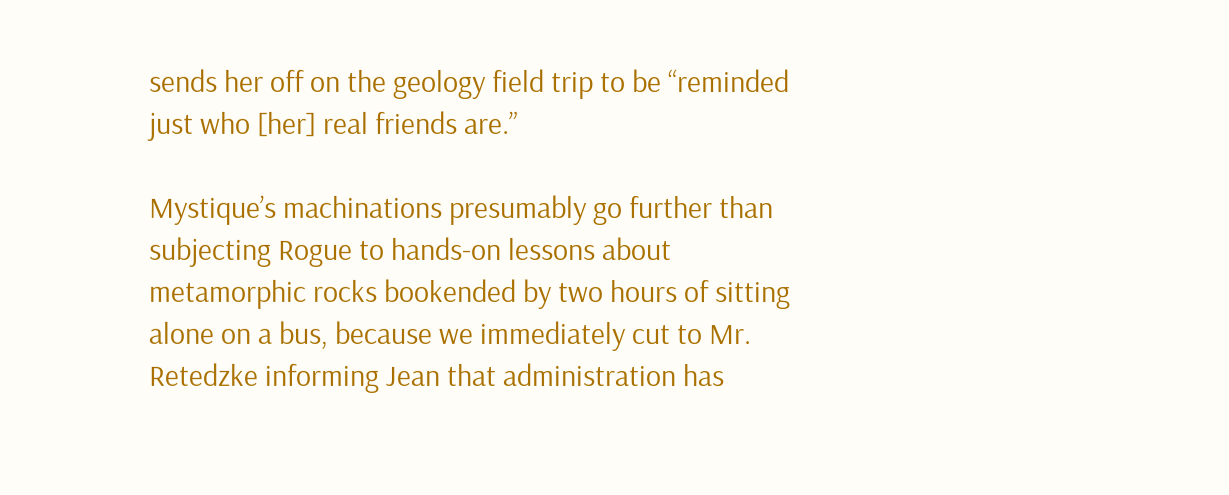sends her off on the geology field trip to be “reminded just who [her] real friends are.”

Mystique’s machinations presumably go further than subjecting Rogue to hands-on lessons about metamorphic rocks bookended by two hours of sitting alone on a bus, because we immediately cut to Mr. Retedzke informing Jean that administration has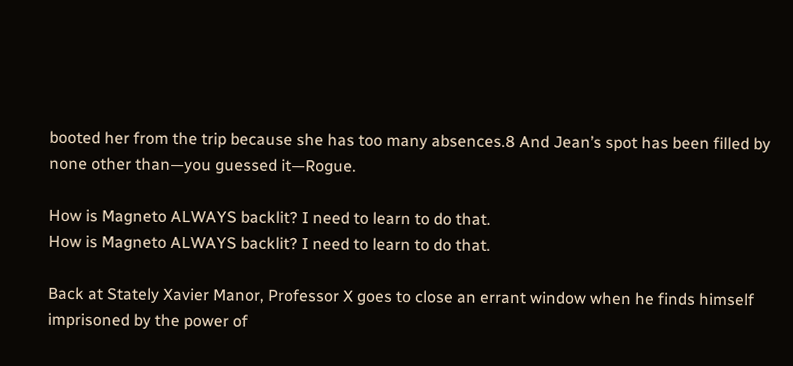booted her from the trip because she has too many absences.8 And Jean’s spot has been filled by none other than—you guessed it—Rogue.

How is Magneto ALWAYS backlit? I need to learn to do that.
How is Magneto ALWAYS backlit? I need to learn to do that.

Back at Stately Xavier Manor, Professor X goes to close an errant window when he finds himself imprisoned by the power of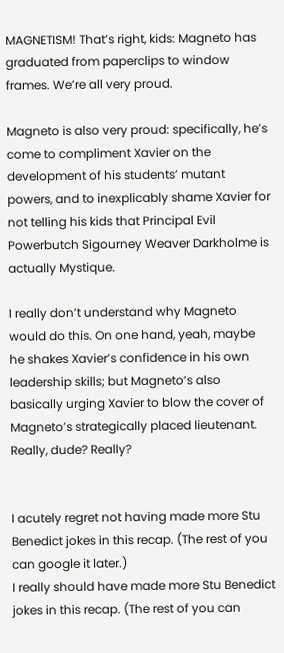MAGNETISM! That’s right, kids: Magneto has graduated from paperclips to window frames. We’re all very proud.

Magneto is also very proud: specifically, he’s come to compliment Xavier on the development of his students’ mutant powers, and to inexplicably shame Xavier for not telling his kids that Principal Evil Powerbutch Sigourney Weaver Darkholme is actually Mystique.

I really don’t understand why Magneto would do this. On one hand, yeah, maybe he shakes Xavier’s confidence in his own leadership skills; but Magneto’s also basically urging Xavier to blow the cover of Magneto’s strategically placed lieutenant. Really, dude? Really?


I acutely regret not having made more Stu Benedict jokes in this recap. (The rest of you can google it later.)
I really should have made more Stu Benedict jokes in this recap. (The rest of you can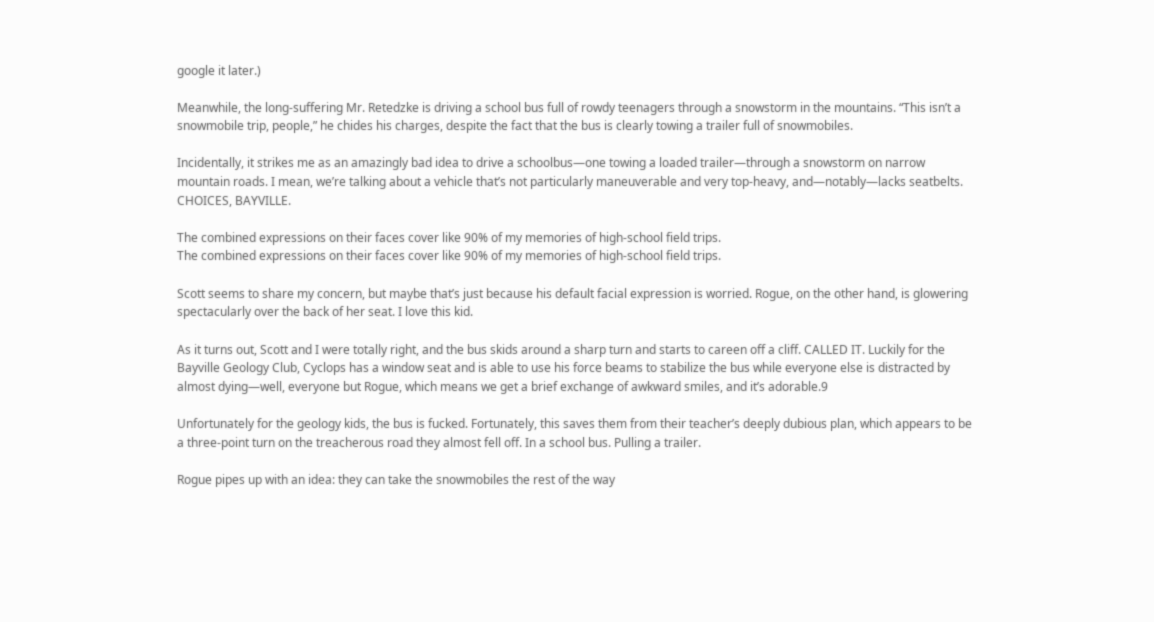google it later.)

Meanwhile, the long-suffering Mr. Retedzke is driving a school bus full of rowdy teenagers through a snowstorm in the mountains. “This isn’t a snowmobile trip, people,” he chides his charges, despite the fact that the bus is clearly towing a trailer full of snowmobiles.

Incidentally, it strikes me as an amazingly bad idea to drive a schoolbus—one towing a loaded trailer—through a snowstorm on narrow mountain roads. I mean, we’re talking about a vehicle that’s not particularly maneuverable and very top-heavy, and—notably—lacks seatbelts. CHOICES, BAYVILLE.

The combined expressions on their faces cover like 90% of my memories of high-school field trips.
The combined expressions on their faces cover like 90% of my memories of high-school field trips.

Scott seems to share my concern, but maybe that’s just because his default facial expression is worried. Rogue, on the other hand, is glowering spectacularly over the back of her seat. I love this kid.

As it turns out, Scott and I were totally right, and the bus skids around a sharp turn and starts to careen off a cliff. CALLED IT. Luckily for the Bayville Geology Club, Cyclops has a window seat and is able to use his force beams to stabilize the bus while everyone else is distracted by almost dying—well, everyone but Rogue, which means we get a brief exchange of awkward smiles, and it’s adorable.9

Unfortunately for the geology kids, the bus is fucked. Fortunately, this saves them from their teacher’s deeply dubious plan, which appears to be a three-point turn on the treacherous road they almost fell off. In a school bus. Pulling a trailer.

Rogue pipes up with an idea: they can take the snowmobiles the rest of the way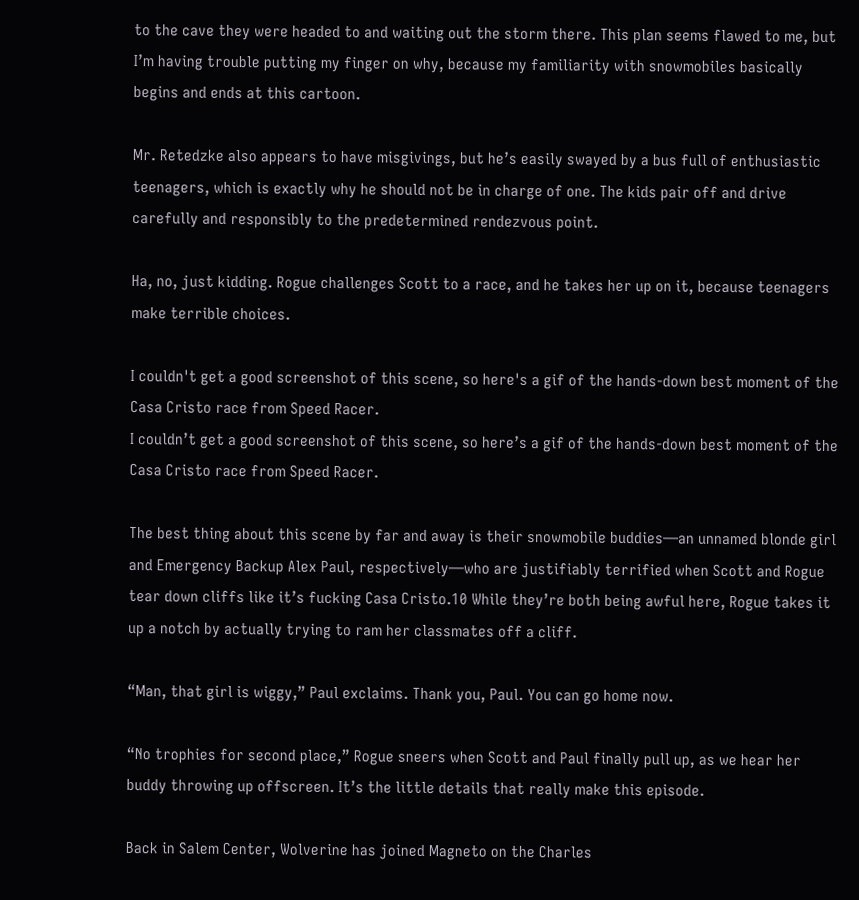to the cave they were headed to and waiting out the storm there. This plan seems flawed to me, but I’m having trouble putting my finger on why, because my familiarity with snowmobiles basically begins and ends at this cartoon.

Mr. Retedzke also appears to have misgivings, but he’s easily swayed by a bus full of enthusiastic teenagers, which is exactly why he should not be in charge of one. The kids pair off and drive carefully and responsibly to the predetermined rendezvous point.

Ha, no, just kidding. Rogue challenges Scott to a race, and he takes her up on it, because teenagers make terrible choices.

I couldn't get a good screenshot of this scene, so here's a gif of the hands-down best moment of the Casa Cristo race from Speed Racer.
I couldn’t get a good screenshot of this scene, so here’s a gif of the hands-down best moment of the Casa Cristo race from Speed Racer.

The best thing about this scene by far and away is their snowmobile buddies—an unnamed blonde girl and Emergency Backup Alex Paul, respectively—who are justifiably terrified when Scott and Rogue tear down cliffs like it’s fucking Casa Cristo.10 While they’re both being awful here, Rogue takes it up a notch by actually trying to ram her classmates off a cliff.

“Man, that girl is wiggy,” Paul exclaims. Thank you, Paul. You can go home now.

“No trophies for second place,” Rogue sneers when Scott and Paul finally pull up, as we hear her buddy throwing up offscreen. It’s the little details that really make this episode.

Back in Salem Center, Wolverine has joined Magneto on the Charles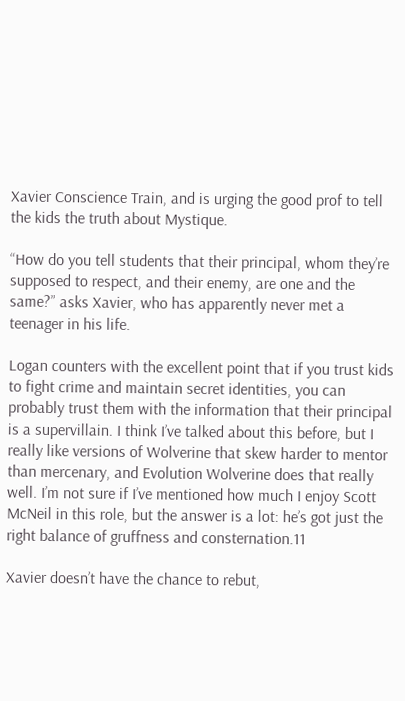Xavier Conscience Train, and is urging the good prof to tell the kids the truth about Mystique.

“How do you tell students that their principal, whom they’re supposed to respect, and their enemy, are one and the same?” asks Xavier, who has apparently never met a teenager in his life.

Logan counters with the excellent point that if you trust kids to fight crime and maintain secret identities, you can probably trust them with the information that their principal is a supervillain. I think I’ve talked about this before, but I really like versions of Wolverine that skew harder to mentor than mercenary, and Evolution Wolverine does that really well. I’m not sure if I’ve mentioned how much I enjoy Scott McNeil in this role, but the answer is a lot: he’s got just the right balance of gruffness and consternation.11

Xavier doesn’t have the chance to rebut,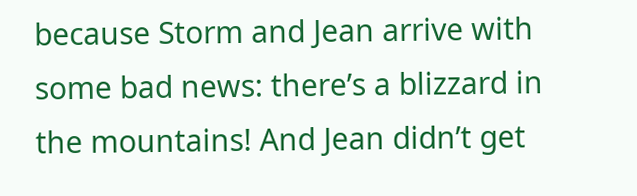because Storm and Jean arrive with some bad news: there’s a blizzard in the mountains! And Jean didn’t get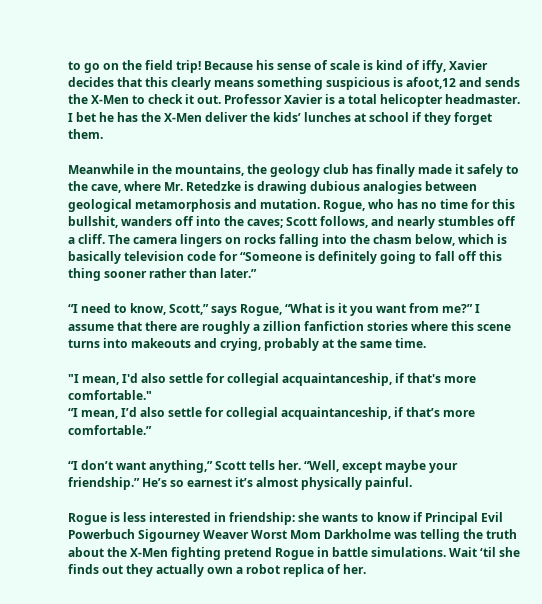to go on the field trip! Because his sense of scale is kind of iffy, Xavier decides that this clearly means something suspicious is afoot,12 and sends the X-Men to check it out. Professor Xavier is a total helicopter headmaster. I bet he has the X-Men deliver the kids’ lunches at school if they forget them.

Meanwhile in the mountains, the geology club has finally made it safely to the cave, where Mr. Retedzke is drawing dubious analogies between geological metamorphosis and mutation. Rogue, who has no time for this bullshit, wanders off into the caves; Scott follows, and nearly stumbles off a cliff. The camera lingers on rocks falling into the chasm below, which is basically television code for “Someone is definitely going to fall off this thing sooner rather than later.”

“I need to know, Scott,” says Rogue, “What is it you want from me?” I assume that there are roughly a zillion fanfiction stories where this scene turns into makeouts and crying, probably at the same time.

"I mean, I'd also settle for collegial acquaintanceship, if that's more comfortable."
“I mean, I’d also settle for collegial acquaintanceship, if that’s more comfortable.”

“I don’t want anything,” Scott tells her. “Well, except maybe your friendship.” He’s so earnest it’s almost physically painful.

Rogue is less interested in friendship: she wants to know if Principal Evil Powerbuch Sigourney Weaver Worst Mom Darkholme was telling the truth about the X-Men fighting pretend Rogue in battle simulations. Wait ‘til she finds out they actually own a robot replica of her.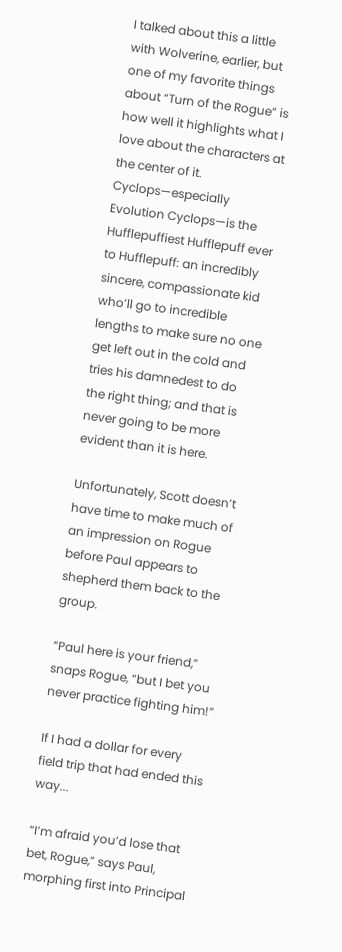I talked about this a little with Wolverine, earlier, but one of my favorite things about “Turn of the Rogue” is how well it highlights what I love about the characters at the center of it. Cyclops—especially Evolution Cyclops—is the Hufflepuffiest Hufflepuff ever to Hufflepuff: an incredibly sincere, compassionate kid who’ll go to incredible lengths to make sure no one get left out in the cold and tries his damnedest to do the right thing; and that is never going to be more evident than it is here.

Unfortunately, Scott doesn’t have time to make much of an impression on Rogue before Paul appears to shepherd them back to the group.

“Paul here is your friend,” snaps Rogue, “but I bet you never practice fighting him!”

If I had a dollar for every field trip that had ended this way...

“I’m afraid you’d lose that bet, Rogue,” says Paul, morphing first into Principal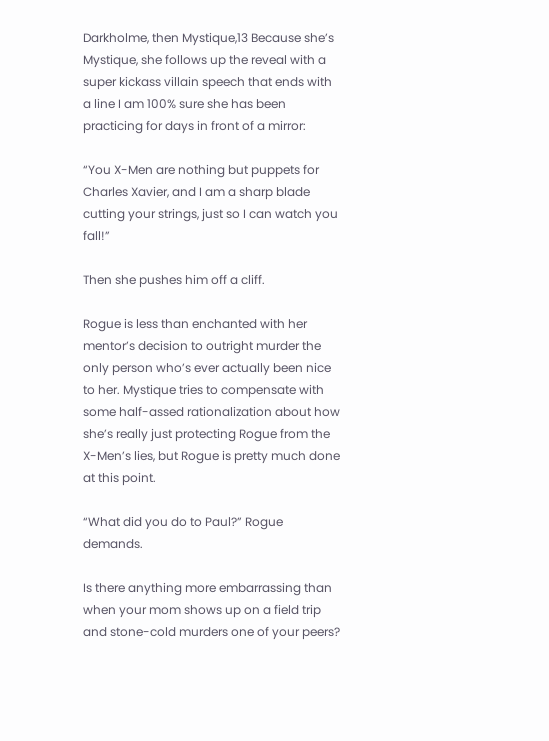Darkholme, then Mystique,13 Because she’s Mystique, she follows up the reveal with a super kickass villain speech that ends with a line I am 100% sure she has been practicing for days in front of a mirror:

“You X-Men are nothing but puppets for Charles Xavier, and I am a sharp blade cutting your strings, just so I can watch you fall!”

Then she pushes him off a cliff.

Rogue is less than enchanted with her mentor’s decision to outright murder the only person who’s ever actually been nice to her. Mystique tries to compensate with some half-assed rationalization about how she’s really just protecting Rogue from the X-Men’s lies, but Rogue is pretty much done at this point.

“What did you do to Paul?” Rogue demands.

Is there anything more embarrassing than when your mom shows up on a field trip and stone-cold murders one of your peers?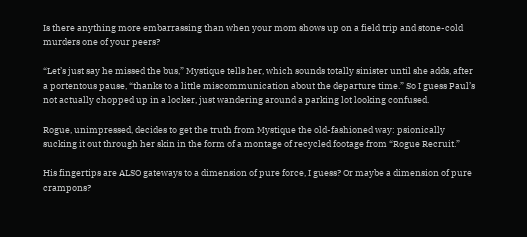Is there anything more embarrassing than when your mom shows up on a field trip and stone-cold murders one of your peers?

“Let’s just say he missed the bus,” Mystique tells her, which sounds totally sinister until she adds, after a portentous pause, “thanks to a little miscommunication about the departure time.” So I guess Paul’s not actually chopped up in a locker, just wandering around a parking lot looking confused.

Rogue, unimpressed, decides to get the truth from Mystique the old-fashioned way: psionically sucking it out through her skin in the form of a montage of recycled footage from “Rogue Recruit.”

His fingertips are ALSO gateways to a dimension of pure force, I guess? Or maybe a dimension of pure crampons?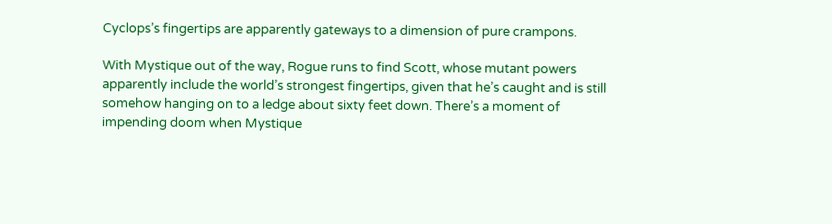Cyclops’s fingertips are apparently gateways to a dimension of pure crampons.

With Mystique out of the way, Rogue runs to find Scott, whose mutant powers apparently include the world’s strongest fingertips, given that he’s caught and is still somehow hanging on to a ledge about sixty feet down. There’s a moment of impending doom when Mystique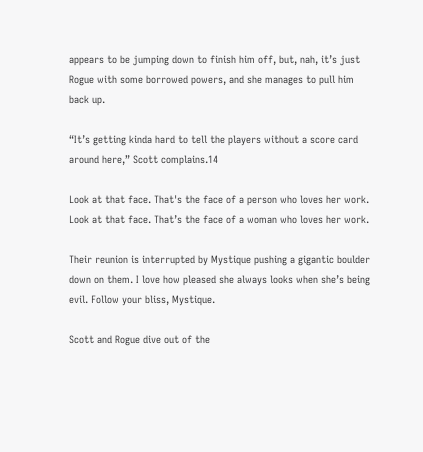appears to be jumping down to finish him off, but, nah, it’s just Rogue with some borrowed powers, and she manages to pull him back up.

“It’s getting kinda hard to tell the players without a score card around here,” Scott complains.14

Look at that face. That's the face of a person who loves her work.
Look at that face. That’s the face of a woman who loves her work.

Their reunion is interrupted by Mystique pushing a gigantic boulder down on them. I love how pleased she always looks when she’s being evil. Follow your bliss, Mystique.

Scott and Rogue dive out of the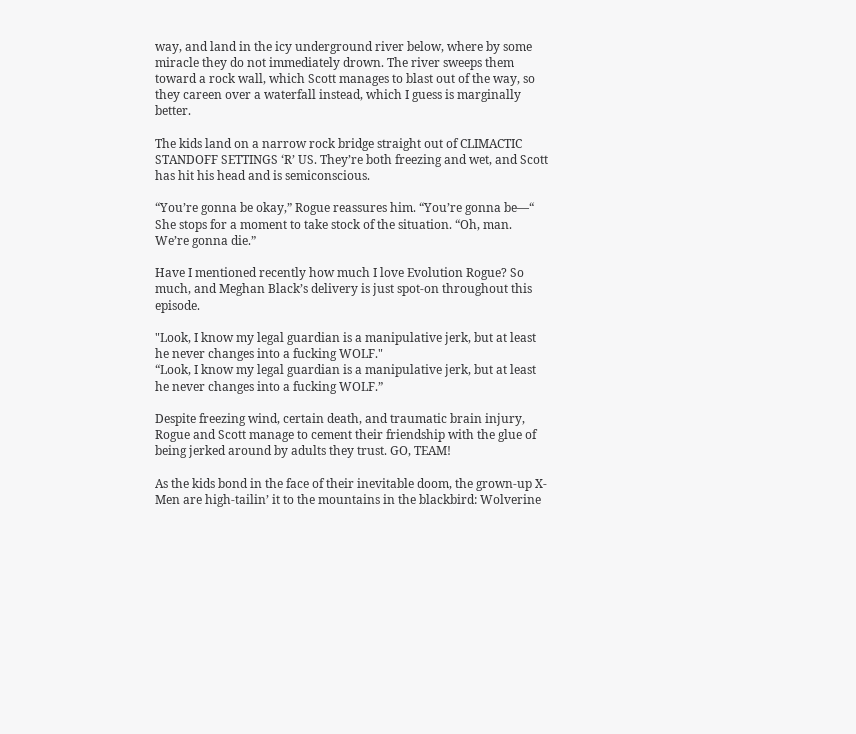way, and land in the icy underground river below, where by some miracle they do not immediately drown. The river sweeps them toward a rock wall, which Scott manages to blast out of the way, so they careen over a waterfall instead, which I guess is marginally better.

The kids land on a narrow rock bridge straight out of CLIMACTIC STANDOFF SETTINGS ‘R’ US. They’re both freezing and wet, and Scott has hit his head and is semiconscious.

“You’re gonna be okay,” Rogue reassures him. “You’re gonna be—“ She stops for a moment to take stock of the situation. “Oh, man. We’re gonna die.”

Have I mentioned recently how much I love Evolution Rogue? So much, and Meghan Black’s delivery is just spot-on throughout this episode.

"Look, I know my legal guardian is a manipulative jerk, but at least he never changes into a fucking WOLF."
“Look, I know my legal guardian is a manipulative jerk, but at least he never changes into a fucking WOLF.”

Despite freezing wind, certain death, and traumatic brain injury, Rogue and Scott manage to cement their friendship with the glue of being jerked around by adults they trust. GO, TEAM!

As the kids bond in the face of their inevitable doom, the grown-up X-Men are high-tailin’ it to the mountains in the blackbird: Wolverine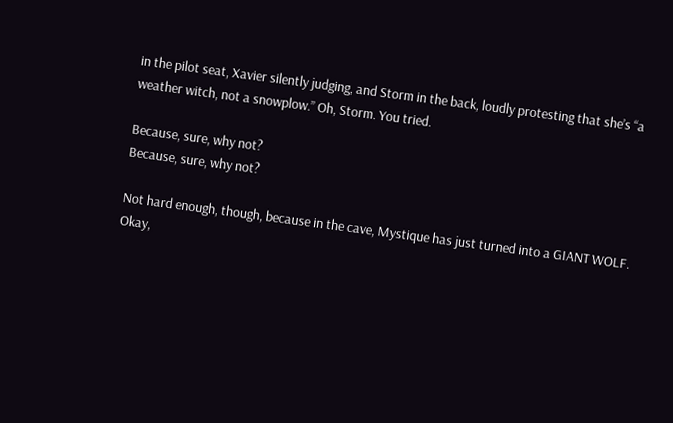in the pilot seat, Xavier silently judging, and Storm in the back, loudly protesting that she’s “a weather witch, not a snowplow.” Oh, Storm. You tried.

Because, sure, why not?
Because, sure, why not?

Not hard enough, though, because in the cave, Mystique has just turned into a GIANT WOLF. Okay,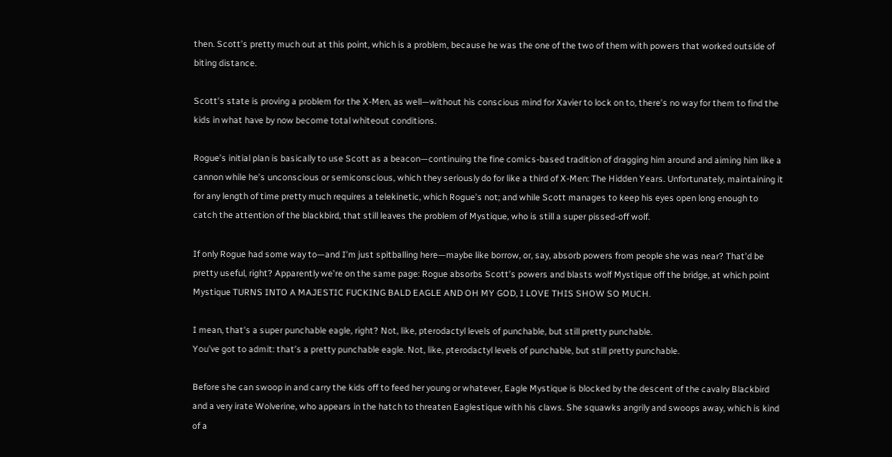then. Scott’s pretty much out at this point, which is a problem, because he was the one of the two of them with powers that worked outside of biting distance.

Scott’s state is proving a problem for the X-Men, as well—without his conscious mind for Xavier to lock on to, there’s no way for them to find the kids in what have by now become total whiteout conditions.

Rogue’s initial plan is basically to use Scott as a beacon—continuing the fine comics-based tradition of dragging him around and aiming him like a cannon while he’s unconscious or semiconscious, which they seriously do for like a third of X-Men: The Hidden Years. Unfortunately, maintaining it for any length of time pretty much requires a telekinetic, which Rogue’s not; and while Scott manages to keep his eyes open long enough to catch the attention of the blackbird, that still leaves the problem of Mystique, who is still a super pissed-off wolf.

If only Rogue had some way to—and I’m just spitballing here—maybe like borrow, or, say, absorb powers from people she was near? That’d be pretty useful, right? Apparently we’re on the same page: Rogue absorbs Scott’s powers and blasts wolf Mystique off the bridge, at which point Mystique TURNS INTO A MAJESTIC FUCKING BALD EAGLE AND OH MY GOD, I LOVE THIS SHOW SO MUCH.

I mean, that's a super punchable eagle, right? Not, like, pterodactyl levels of punchable, but still pretty punchable.
You’ve got to admit: that’s a pretty punchable eagle. Not, like, pterodactyl levels of punchable, but still pretty punchable.

Before she can swoop in and carry the kids off to feed her young or whatever, Eagle Mystique is blocked by the descent of the cavalry Blackbird and a very irate Wolverine, who appears in the hatch to threaten Eaglestique with his claws. She squawks angrily and swoops away, which is kind of a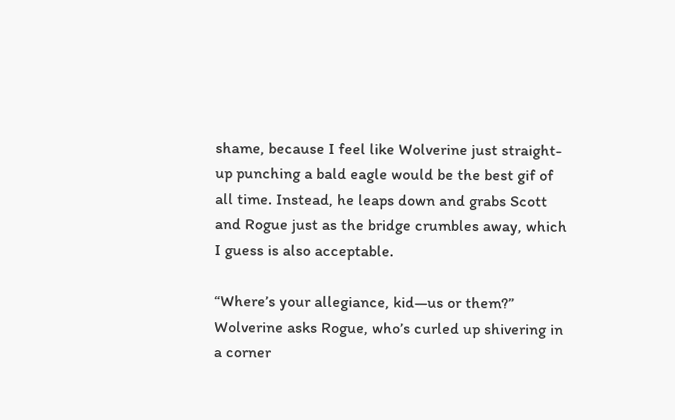shame, because I feel like Wolverine just straight-up punching a bald eagle would be the best gif of all time. Instead, he leaps down and grabs Scott and Rogue just as the bridge crumbles away, which I guess is also acceptable.

“Where’s your allegiance, kid—us or them?” Wolverine asks Rogue, who’s curled up shivering in a corner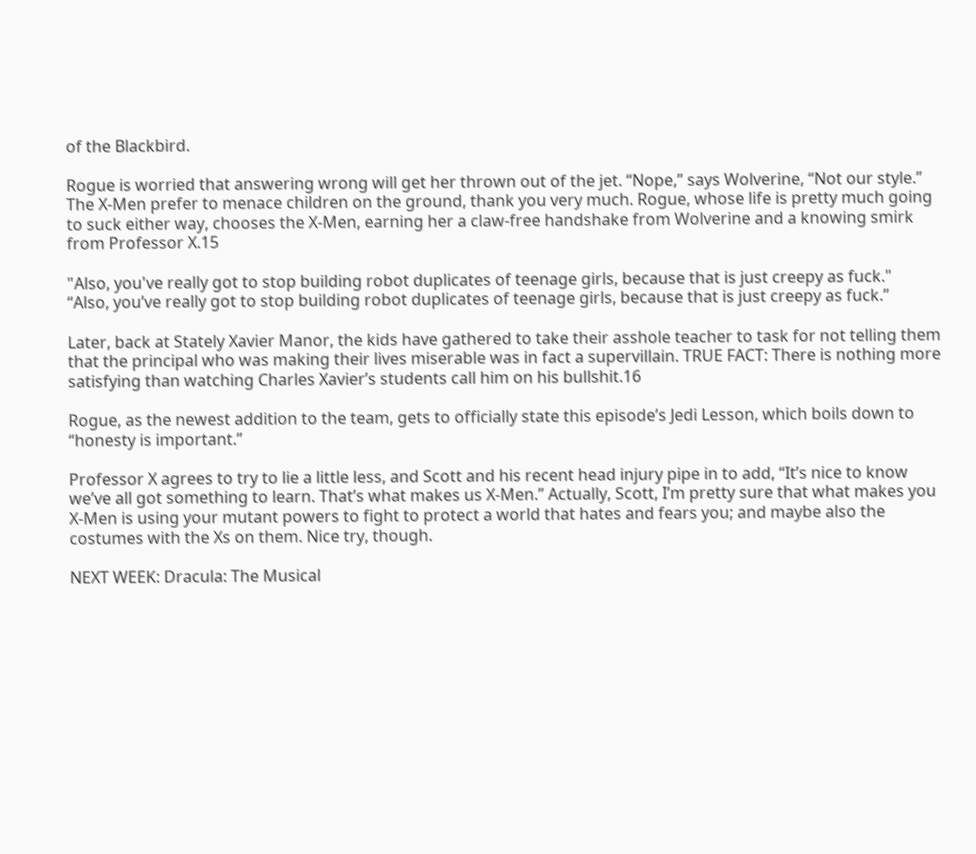of the Blackbird.

Rogue is worried that answering wrong will get her thrown out of the jet. “Nope,” says Wolverine, “Not our style.” The X-Men prefer to menace children on the ground, thank you very much. Rogue, whose life is pretty much going to suck either way, chooses the X-Men, earning her a claw-free handshake from Wolverine and a knowing smirk from Professor X.15

"Also, you've really got to stop building robot duplicates of teenage girls, because that is just creepy as fuck."
“Also, you’ve really got to stop building robot duplicates of teenage girls, because that is just creepy as fuck.”

Later, back at Stately Xavier Manor, the kids have gathered to take their asshole teacher to task for not telling them that the principal who was making their lives miserable was in fact a supervillain. TRUE FACT: There is nothing more satisfying than watching Charles Xavier’s students call him on his bullshit.16

Rogue, as the newest addition to the team, gets to officially state this episode’s Jedi Lesson, which boils down to “honesty is important.”

Professor X agrees to try to lie a little less, and Scott and his recent head injury pipe in to add, “It’s nice to know we’ve all got something to learn. That’s what makes us X-Men.” Actually, Scott, I’m pretty sure that what makes you X-Men is using your mutant powers to fight to protect a world that hates and fears you; and maybe also the costumes with the Xs on them. Nice try, though.

NEXT WEEK: Dracula: The Musical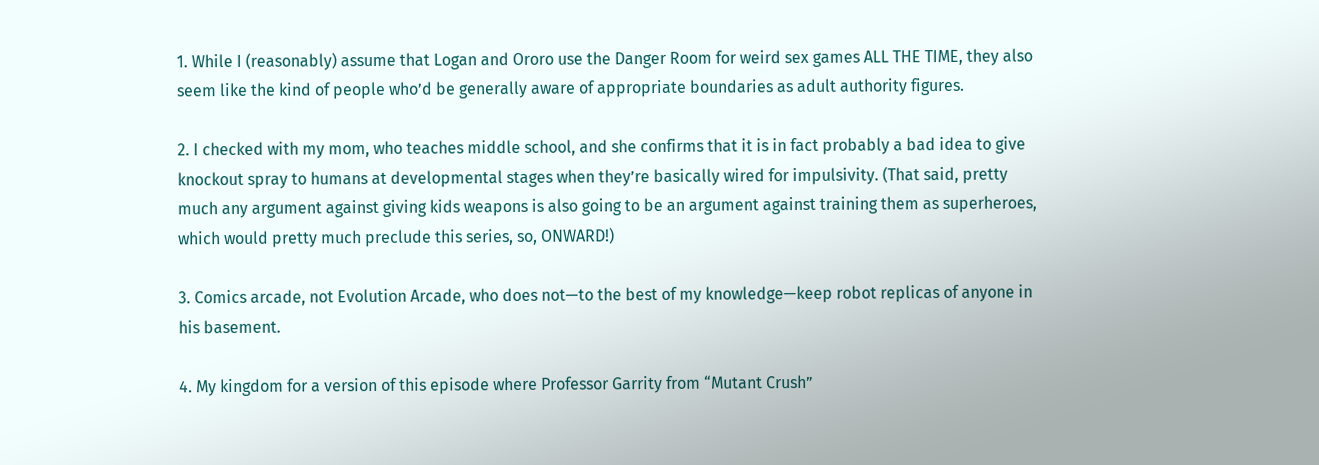1. While I (reasonably) assume that Logan and Ororo use the Danger Room for weird sex games ALL THE TIME, they also seem like the kind of people who’d be generally aware of appropriate boundaries as adult authority figures.

2. I checked with my mom, who teaches middle school, and she confirms that it is in fact probably a bad idea to give knockout spray to humans at developmental stages when they’re basically wired for impulsivity. (That said, pretty much any argument against giving kids weapons is also going to be an argument against training them as superheroes, which would pretty much preclude this series, so, ONWARD!)

3. Comics arcade, not Evolution Arcade, who does not—to the best of my knowledge—keep robot replicas of anyone in his basement.

4. My kingdom for a version of this episode where Professor Garrity from “Mutant Crush”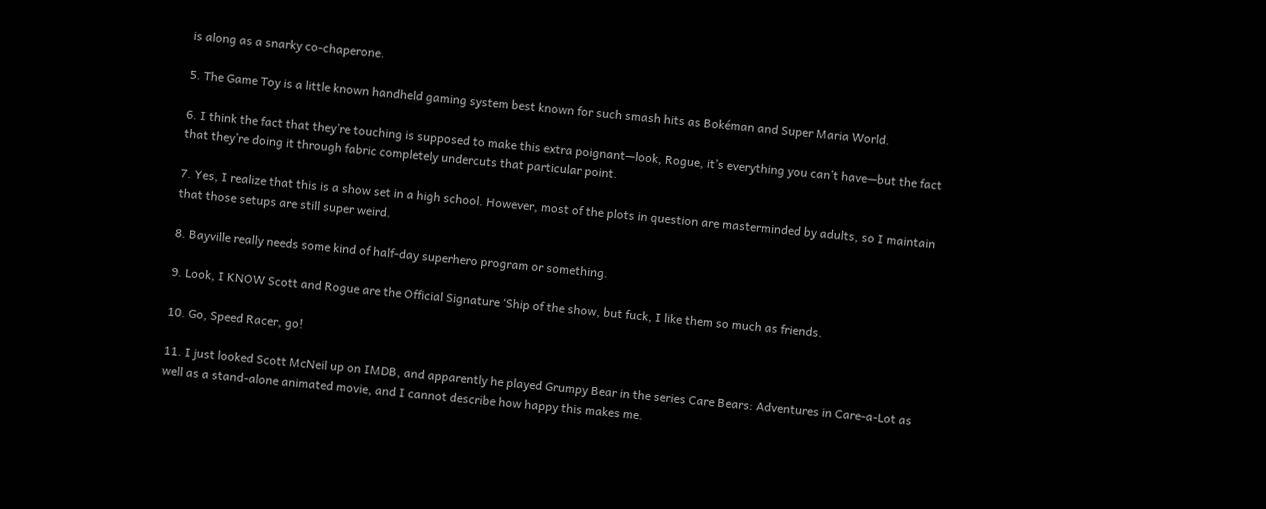is along as a snarky co-chaperone.

5. The Game Toy is a little known handheld gaming system best known for such smash hits as Bokéman and Super Maria World.

6. I think the fact that they’re touching is supposed to make this extra poignant—look, Rogue, it’s everything you can’t have—but the fact that they’re doing it through fabric completely undercuts that particular point.

7. Yes, I realize that this is a show set in a high school. However, most of the plots in question are masterminded by adults, so I maintain that those setups are still super weird.

8. Bayville really needs some kind of half-day superhero program or something.

9. Look, I KNOW Scott and Rogue are the Official Signature ‘Ship of the show, but fuck, I like them so much as friends.

10. Go, Speed Racer, go!

11. I just looked Scott McNeil up on IMDB, and apparently he played Grumpy Bear in the series Care Bears: Adventures in Care-a-Lot as well as a stand-alone animated movie, and I cannot describe how happy this makes me.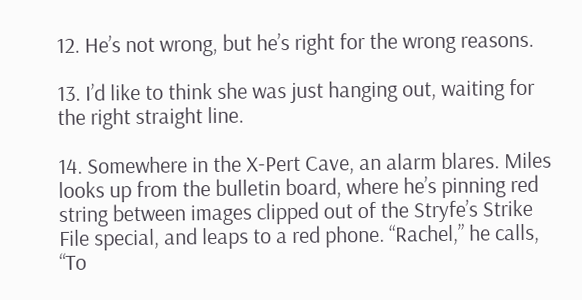12. He’s not wrong, but he’s right for the wrong reasons.

13. I’d like to think she was just hanging out, waiting for the right straight line.

14. Somewhere in the X-Pert Cave, an alarm blares. Miles looks up from the bulletin board, where he’s pinning red string between images clipped out of the Stryfe’s Strike File special, and leaps to a red phone. “Rachel,” he calls, “To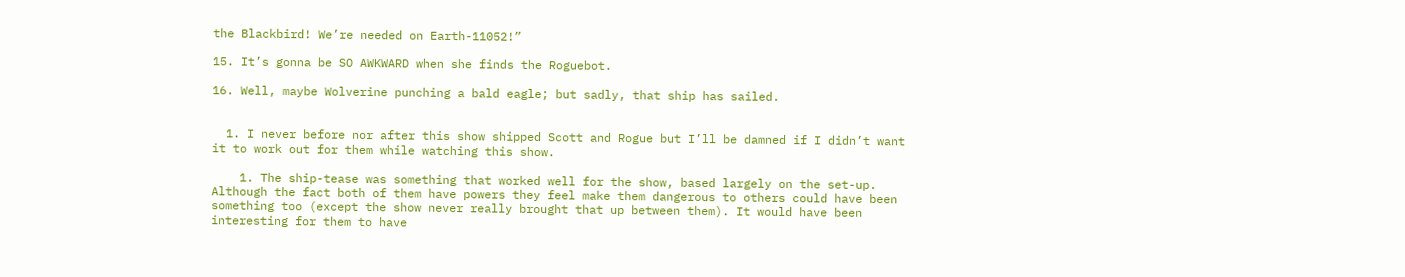the Blackbird! We’re needed on Earth-11052!”

15. It’s gonna be SO AWKWARD when she finds the Roguebot.

16. Well, maybe Wolverine punching a bald eagle; but sadly, that ship has sailed.


  1. I never before nor after this show shipped Scott and Rogue but I’ll be damned if I didn’t want it to work out for them while watching this show.

    1. The ship-tease was something that worked well for the show, based largely on the set-up. Although the fact both of them have powers they feel make them dangerous to others could have been something too (except the show never really brought that up between them). It would have been interesting for them to have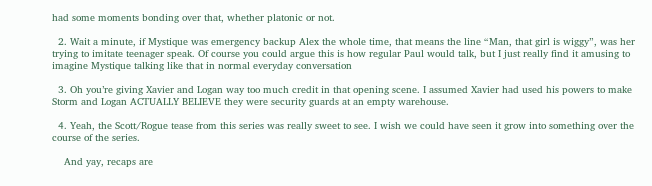had some moments bonding over that, whether platonic or not.

  2. Wait a minute, if Mystique was emergency backup Alex the whole time, that means the line “Man, that girl is wiggy”, was her trying to imitate teenager speak. Of course you could argue this is how regular Paul would talk, but I just really find it amusing to imagine Mystique talking like that in normal everyday conversation

  3. Oh you’re giving Xavier and Logan way too much credit in that opening scene. I assumed Xavier had used his powers to make Storm and Logan ACTUALLY BELIEVE they were security guards at an empty warehouse.

  4. Yeah, the Scott/Rogue tease from this series was really sweet to see. I wish we could have seen it grow into something over the course of the series.

    And yay, recaps are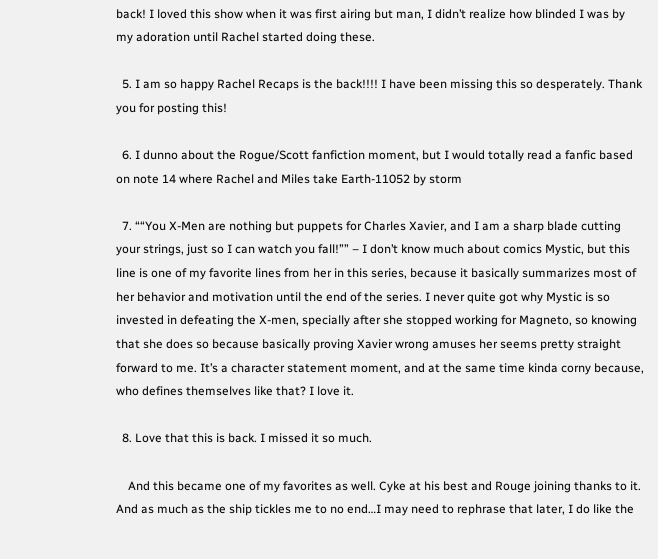back! I loved this show when it was first airing but man, I didn’t realize how blinded I was by my adoration until Rachel started doing these.

  5. I am so happy Rachel Recaps is the back!!!! I have been missing this so desperately. Thank you for posting this!

  6. I dunno about the Rogue/Scott fanfiction moment, but I would totally read a fanfic based on note 14 where Rachel and Miles take Earth-11052 by storm

  7. ““You X-Men are nothing but puppets for Charles Xavier, and I am a sharp blade cutting your strings, just so I can watch you fall!”” – I don’t know much about comics Mystic, but this line is one of my favorite lines from her in this series, because it basically summarizes most of her behavior and motivation until the end of the series. I never quite got why Mystic is so invested in defeating the X-men, specially after she stopped working for Magneto, so knowing that she does so because basically proving Xavier wrong amuses her seems pretty straight forward to me. It’s a character statement moment, and at the same time kinda corny because, who defines themselves like that? I love it.

  8. Love that this is back. I missed it so much.

    And this became one of my favorites as well. Cyke at his best and Rouge joining thanks to it. And as much as the ship tickles me to no end…I may need to rephrase that later, I do like the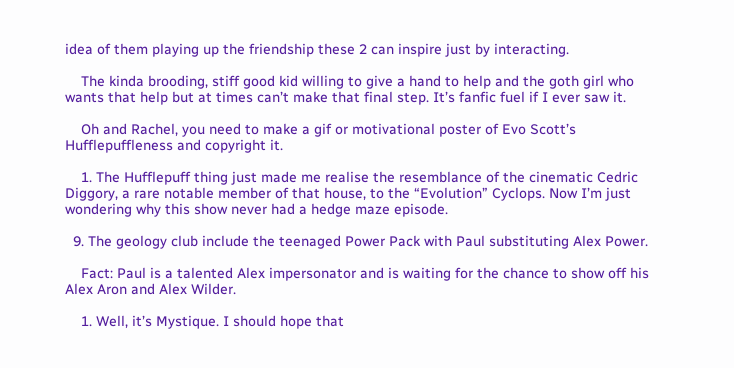idea of them playing up the friendship these 2 can inspire just by interacting.

    The kinda brooding, stiff good kid willing to give a hand to help and the goth girl who wants that help but at times can’t make that final step. It’s fanfic fuel if I ever saw it.

    Oh and Rachel, you need to make a gif or motivational poster of Evo Scott’s Hufflepuffleness and copyright it.

    1. The Hufflepuff thing just made me realise the resemblance of the cinematic Cedric Diggory, a rare notable member of that house, to the “Evolution” Cyclops. Now I’m just wondering why this show never had a hedge maze episode.

  9. The geology club include the teenaged Power Pack with Paul substituting Alex Power.

    Fact: Paul is a talented Alex impersonator and is waiting for the chance to show off his Alex Aron and Alex Wilder.

    1. Well, it’s Mystique. I should hope that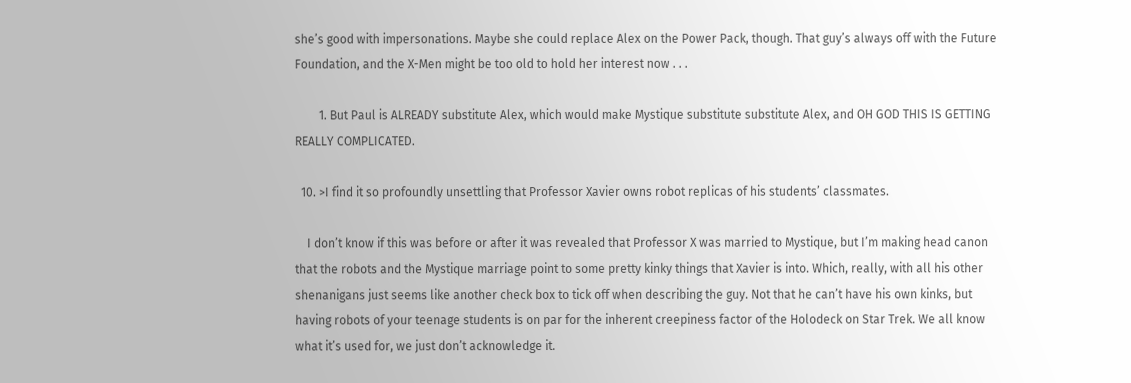she’s good with impersonations. Maybe she could replace Alex on the Power Pack, though. That guy’s always off with the Future Foundation, and the X-Men might be too old to hold her interest now . . .

        1. But Paul is ALREADY substitute Alex, which would make Mystique substitute substitute Alex, and OH GOD THIS IS GETTING REALLY COMPLICATED.

  10. >I find it so profoundly unsettling that Professor Xavier owns robot replicas of his students’ classmates.

    I don’t know if this was before or after it was revealed that Professor X was married to Mystique, but I’m making head canon that the robots and the Mystique marriage point to some pretty kinky things that Xavier is into. Which, really, with all his other shenanigans just seems like another check box to tick off when describing the guy. Not that he can’t have his own kinks, but having robots of your teenage students is on par for the inherent creepiness factor of the Holodeck on Star Trek. We all know what it’s used for, we just don’t acknowledge it.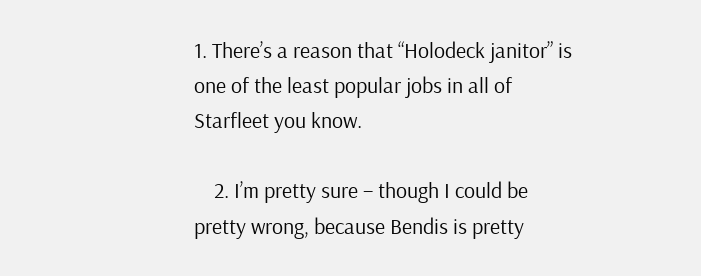1. There’s a reason that “Holodeck janitor” is one of the least popular jobs in all of Starfleet you know.

    2. I’m pretty sure – though I could be pretty wrong, because Bendis is pretty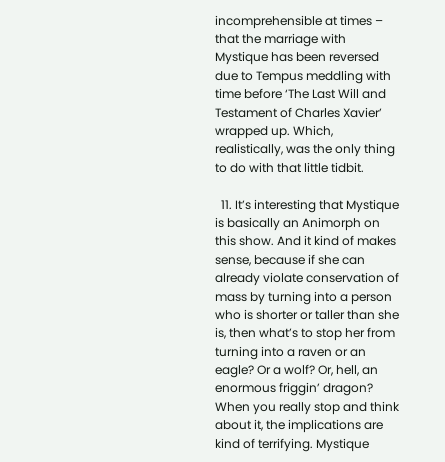incomprehensible at times – that the marriage with Mystique has been reversed due to Tempus meddling with time before ‘The Last Will and Testament of Charles Xavier’ wrapped up. Which, realistically, was the only thing to do with that little tidbit.

  11. It’s interesting that Mystique is basically an Animorph on this show. And it kind of makes sense, because if she can already violate conservation of mass by turning into a person who is shorter or taller than she is, then what’s to stop her from turning into a raven or an eagle? Or a wolf? Or, hell, an enormous friggin’ dragon? When you really stop and think about it, the implications are kind of terrifying. Mystique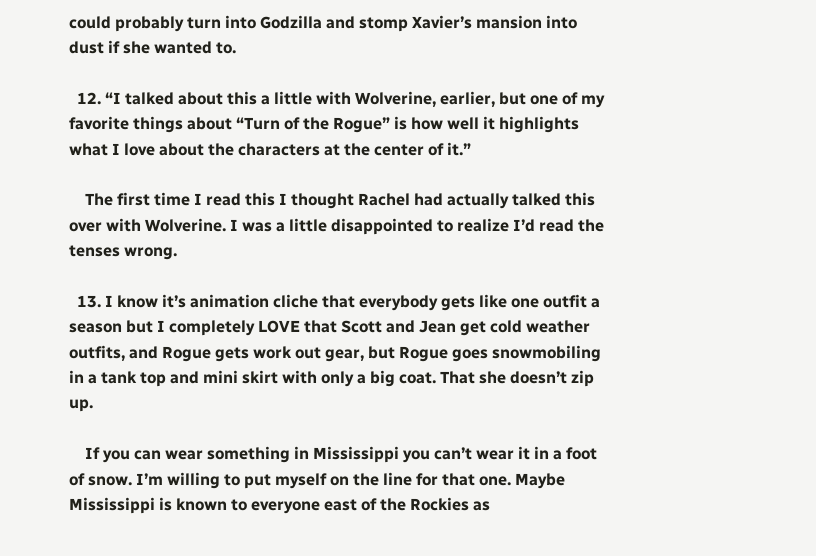could probably turn into Godzilla and stomp Xavier’s mansion into dust if she wanted to.

  12. “I talked about this a little with Wolverine, earlier, but one of my favorite things about “Turn of the Rogue” is how well it highlights what I love about the characters at the center of it.”

    The first time I read this I thought Rachel had actually talked this over with Wolverine. I was a little disappointed to realize I’d read the tenses wrong.

  13. I know it’s animation cliche that everybody gets like one outfit a season but I completely LOVE that Scott and Jean get cold weather outfits, and Rogue gets work out gear, but Rogue goes snowmobiling in a tank top and mini skirt with only a big coat. That she doesn’t zip up.

    If you can wear something in Mississippi you can’t wear it in a foot of snow. I’m willing to put myself on the line for that one. Maybe Mississippi is known to everyone east of the Rockies as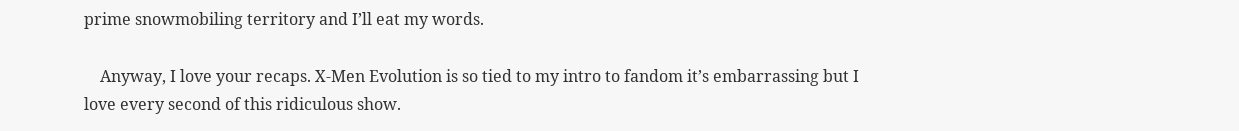prime snowmobiling territory and I’ll eat my words.

    Anyway, I love your recaps. X-Men Evolution is so tied to my intro to fandom it’s embarrassing but I love every second of this ridiculous show.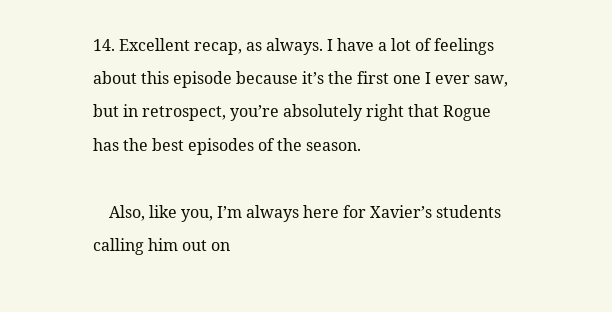14. Excellent recap, as always. I have a lot of feelings about this episode because it’s the first one I ever saw, but in retrospect, you’re absolutely right that Rogue has the best episodes of the season.

    Also, like you, I’m always here for Xavier’s students calling him out on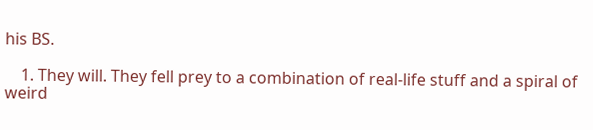his BS.

    1. They will. They fell prey to a combination of real-life stuff and a spiral of weird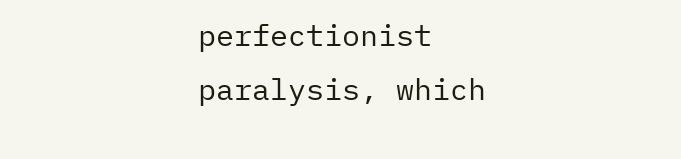perfectionist paralysis, which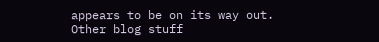appears to be on its way out. Other blog stuff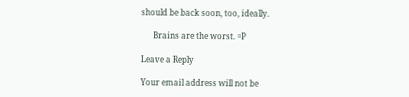should be back soon, too, ideally.

      Brains are the worst. =P

Leave a Reply

Your email address will not be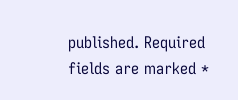published. Required fields are marked *